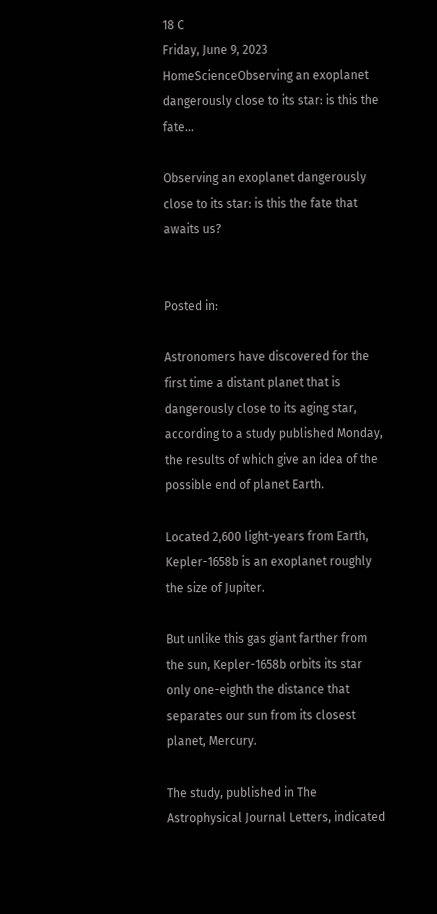18 C
Friday, June 9, 2023
HomeScienceObserving an exoplanet dangerously close to its star: is this the fate...

Observing an exoplanet dangerously close to its star: is this the fate that awaits us?


Posted in:

Astronomers have discovered for the first time a distant planet that is dangerously close to its aging star, according to a study published Monday, the results of which give an idea of the possible end of planet Earth.

Located 2,600 light-years from Earth, Kepler-1658b is an exoplanet roughly the size of Jupiter.

But unlike this gas giant farther from the sun, Kepler-1658b orbits its star only one-eighth the distance that separates our sun from its closest planet, Mercury.

The study, published in The Astrophysical Journal Letters, indicated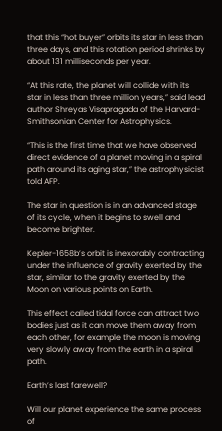that this “hot buyer” orbits its star in less than three days, and this rotation period shrinks by about 131 milliseconds per year.

“At this rate, the planet will collide with its star in less than three million years,” said lead author Shreyas Visapragada of the Harvard-Smithsonian Center for Astrophysics.

“This is the first time that we have observed direct evidence of a planet moving in a spiral path around its aging star,” the astrophysicist told AFP.

The star in question is in an advanced stage of its cycle, when it begins to swell and become brighter.

Kepler-1658b’s orbit is inexorably contracting under the influence of gravity exerted by the star, similar to the gravity exerted by the Moon on various points on Earth.

This effect called tidal force can attract two bodies just as it can move them away from each other, for example the moon is moving very slowly away from the earth in a spiral path.

Earth’s last farewell?

Will our planet experience the same process of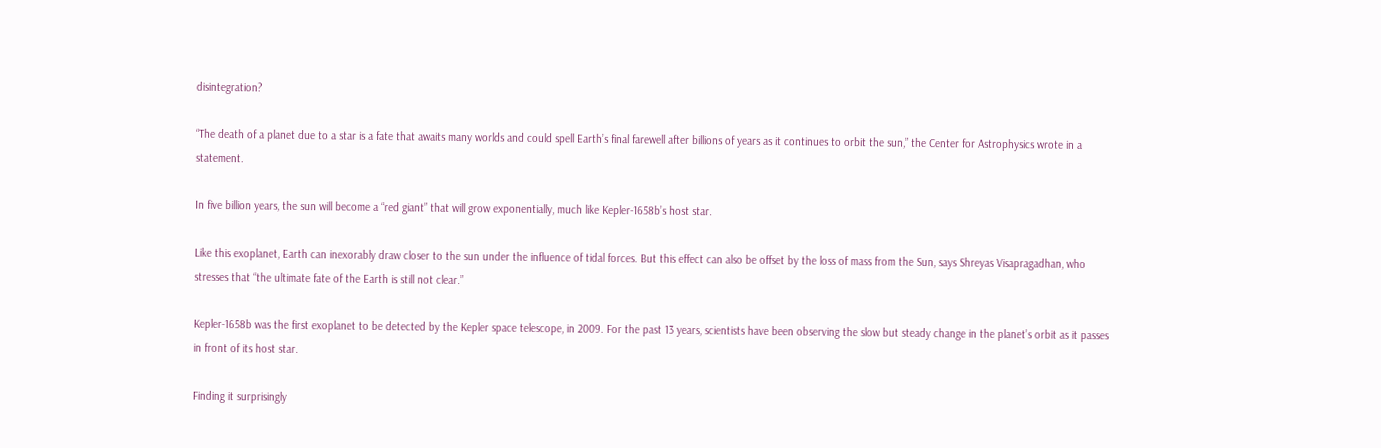disintegration?

“The death of a planet due to a star is a fate that awaits many worlds and could spell Earth’s final farewell after billions of years as it continues to orbit the sun,” the Center for Astrophysics wrote in a statement.

In five billion years, the sun will become a “red giant” that will grow exponentially, much like Kepler-1658b’s host star.

Like this exoplanet, Earth can inexorably draw closer to the sun under the influence of tidal forces. But this effect can also be offset by the loss of mass from the Sun, says Shreyas Visapragadhan, who stresses that “the ultimate fate of the Earth is still not clear.”

Kepler-1658b was the first exoplanet to be detected by the Kepler space telescope, in 2009. For the past 13 years, scientists have been observing the slow but steady change in the planet’s orbit as it passes in front of its host star.

Finding it surprisingly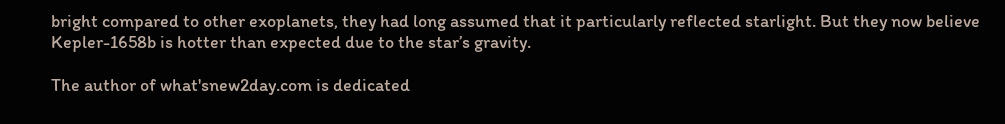bright compared to other exoplanets, they had long assumed that it particularly reflected starlight. But they now believe Kepler-1658b is hotter than expected due to the star’s gravity.

The author of what'snew2day.com is dedicated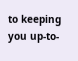to keeping you up-to-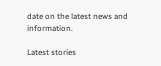date on the latest news and information.

Latest stories